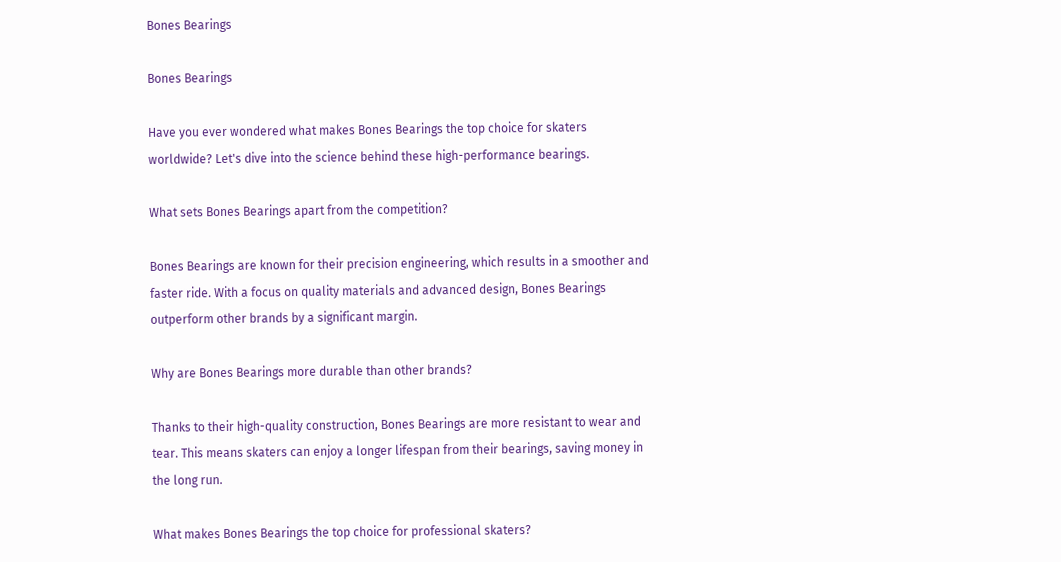Bones Bearings

Bones Bearings

Have you ever wondered what makes Bones Bearings the top choice for skaters worldwide? Let's dive into the science behind these high-performance bearings.

What sets Bones Bearings apart from the competition?

Bones Bearings are known for their precision engineering, which results in a smoother and faster ride. With a focus on quality materials and advanced design, Bones Bearings outperform other brands by a significant margin.

Why are Bones Bearings more durable than other brands?

Thanks to their high-quality construction, Bones Bearings are more resistant to wear and tear. This means skaters can enjoy a longer lifespan from their bearings, saving money in the long run.

What makes Bones Bearings the top choice for professional skaters?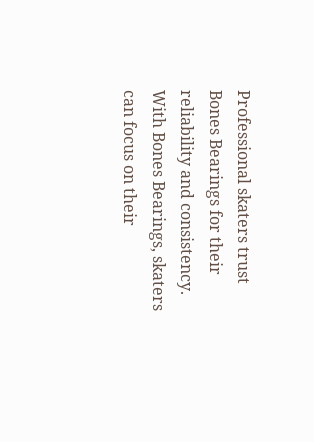Professional skaters trust Bones Bearings for their reliability and consistency. With Bones Bearings, skaters can focus on their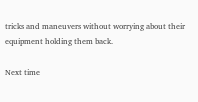tricks and maneuvers without worrying about their equipment holding them back.

Next time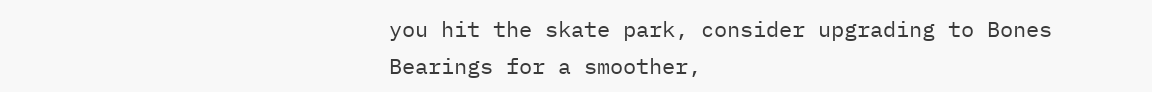you hit the skate park, consider upgrading to Bones Bearings for a smoother,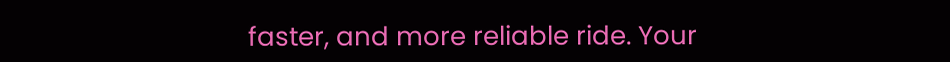faster, and more reliable ride. Your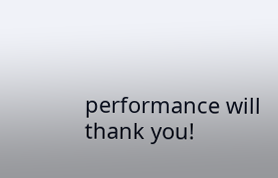performance will thank you!